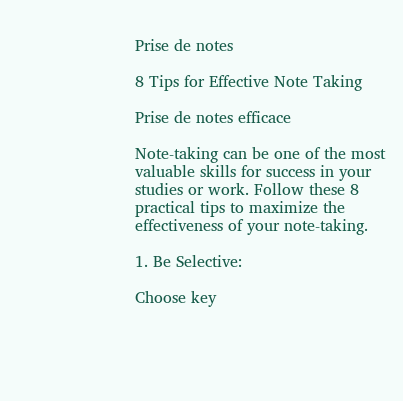Prise de notes

8 Tips for Effective Note Taking

Prise de notes efficace

Note-taking can be one of the most valuable skills for success in your studies or work. Follow these 8 practical tips to maximize the effectiveness of your note-taking.

1. Be Selective:

Choose key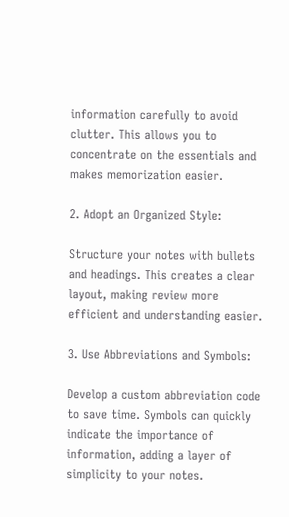information carefully to avoid clutter. This allows you to concentrate on the essentials and makes memorization easier.

2. Adopt an Organized Style:

Structure your notes with bullets and headings. This creates a clear layout, making review more efficient and understanding easier.

3. Use Abbreviations and Symbols:

Develop a custom abbreviation code to save time. Symbols can quickly indicate the importance of information, adding a layer of simplicity to your notes.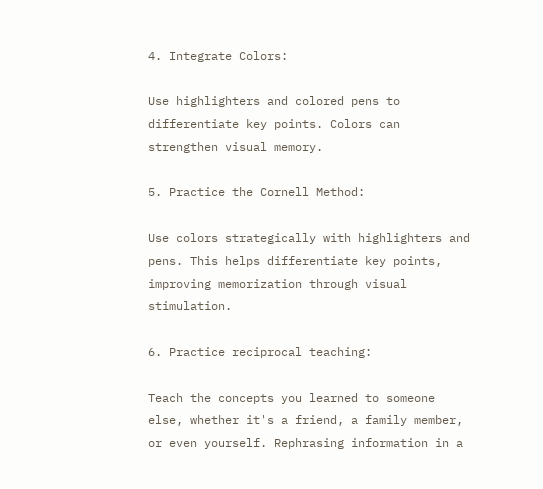4. Integrate Colors:

Use highlighters and colored pens to differentiate key points. Colors can strengthen visual memory.

5. Practice the Cornell Method:

Use colors strategically with highlighters and pens. This helps differentiate key points, improving memorization through visual stimulation.

6. Practice reciprocal teaching:

Teach the concepts you learned to someone else, whether it's a friend, a family member, or even yourself. Rephrasing information in a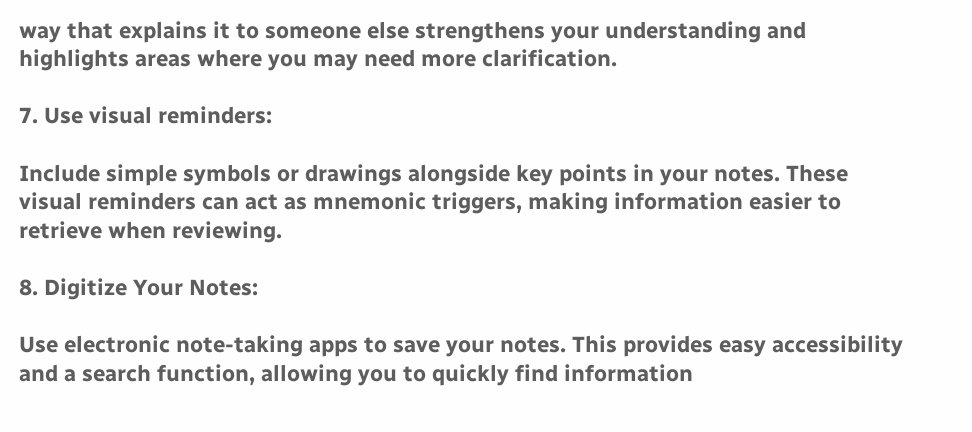way that explains it to someone else strengthens your understanding and highlights areas where you may need more clarification.

7. Use visual reminders:

Include simple symbols or drawings alongside key points in your notes. These visual reminders can act as mnemonic triggers, making information easier to retrieve when reviewing.

8. Digitize Your Notes:

Use electronic note-taking apps to save your notes. This provides easy accessibility and a search function, allowing you to quickly find information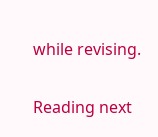while revising.

Reading next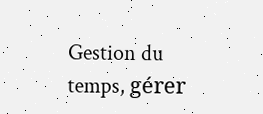Gestion du temps, gérer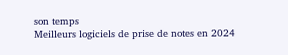son temps
Meilleurs logiciels de prise de notes en 2024